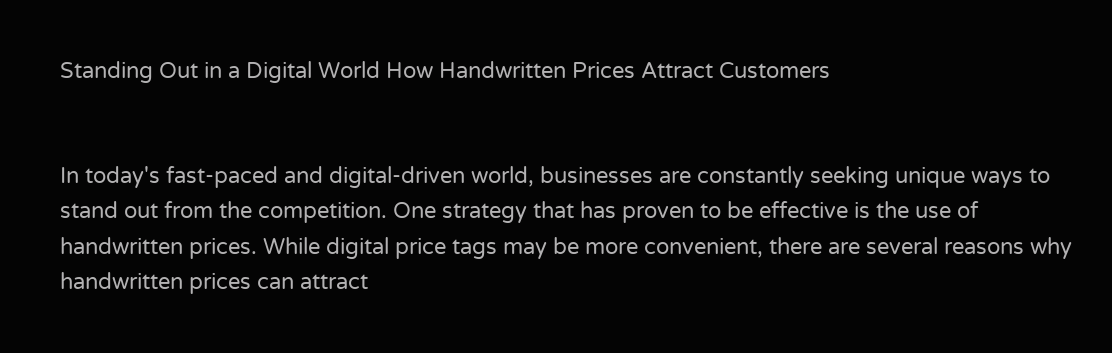Standing Out in a Digital World How Handwritten Prices Attract Customers


In today's fast-paced and digital-driven world, businesses are constantly seeking unique ways to stand out from the competition. One strategy that has proven to be effective is the use of handwritten prices. While digital price tags may be more convenient, there are several reasons why handwritten prices can attract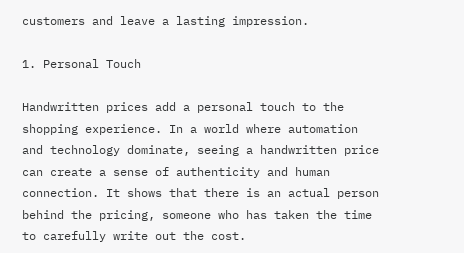customers and leave a lasting impression.

1. Personal Touch

Handwritten prices add a personal touch to the shopping experience. In a world where automation and technology dominate, seeing a handwritten price can create a sense of authenticity and human connection. It shows that there is an actual person behind the pricing, someone who has taken the time to carefully write out the cost.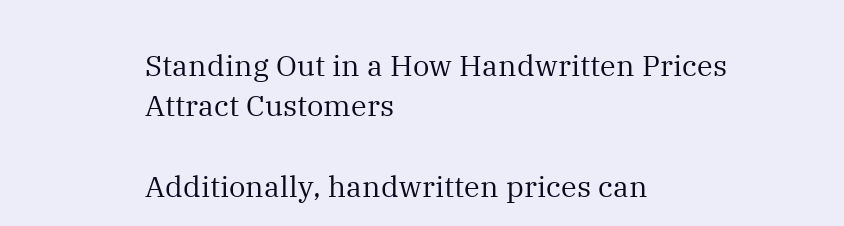Standing Out in a How Handwritten Prices Attract Customers

Additionally, handwritten prices can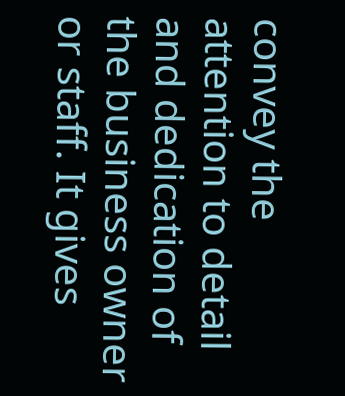convey the attention to detail and dedication of the business owner or staff. It gives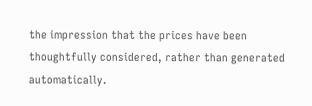the impression that the prices have been thoughtfully considered, rather than generated automatically.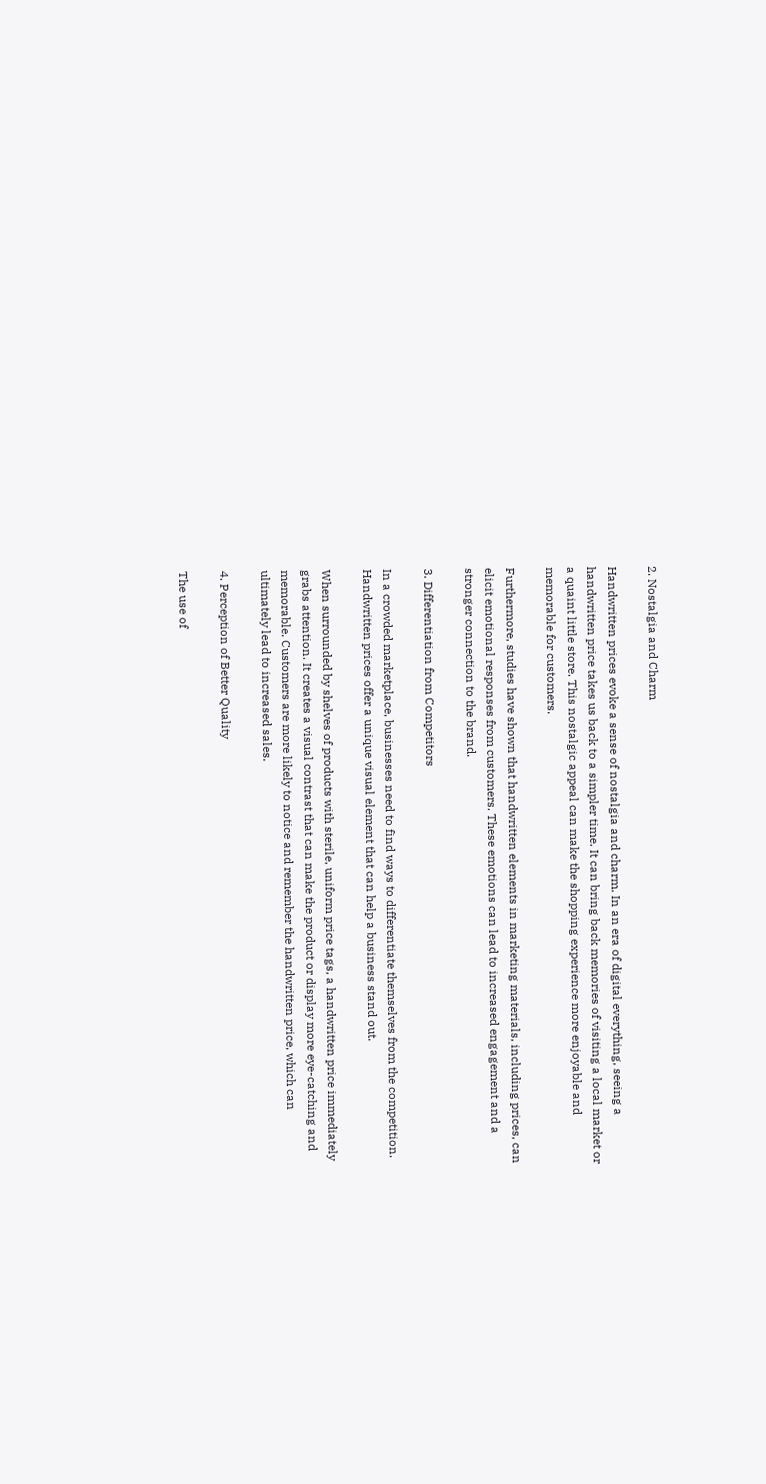2. Nostalgia and Charm

Handwritten prices evoke a sense of nostalgia and charm. In an era of digital everything, seeing a handwritten price takes us back to a simpler time. It can bring back memories of visiting a local market or a quaint little store. This nostalgic appeal can make the shopping experience more enjoyable and memorable for customers.

Furthermore, studies have shown that handwritten elements in marketing materials, including prices, can elicit emotional responses from customers. These emotions can lead to increased engagement and a stronger connection to the brand.

3. Differentiation from Competitors

In a crowded marketplace, businesses need to find ways to differentiate themselves from the competition. Handwritten prices offer a unique visual element that can help a business stand out.

When surrounded by shelves of products with sterile, uniform price tags, a handwritten price immediately grabs attention. It creates a visual contrast that can make the product or display more eye-catching and memorable. Customers are more likely to notice and remember the handwritten price, which can ultimately lead to increased sales.

4. Perception of Better Quality

The use of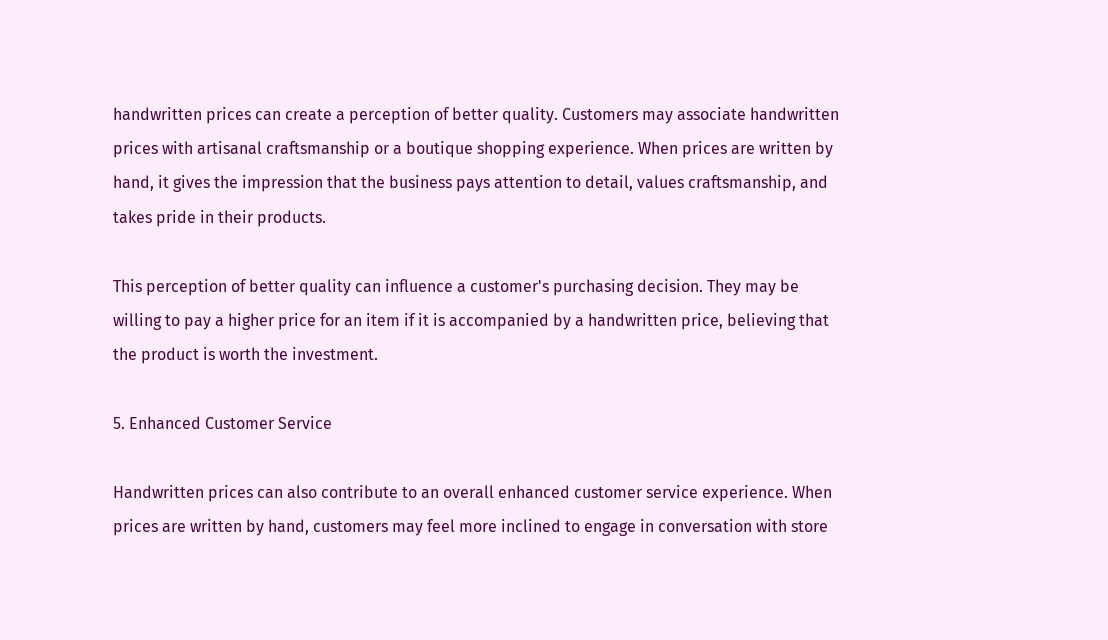handwritten prices can create a perception of better quality. Customers may associate handwritten prices with artisanal craftsmanship or a boutique shopping experience. When prices are written by hand, it gives the impression that the business pays attention to detail, values craftsmanship, and takes pride in their products.

This perception of better quality can influence a customer's purchasing decision. They may be willing to pay a higher price for an item if it is accompanied by a handwritten price, believing that the product is worth the investment.

5. Enhanced Customer Service

Handwritten prices can also contribute to an overall enhanced customer service experience. When prices are written by hand, customers may feel more inclined to engage in conversation with store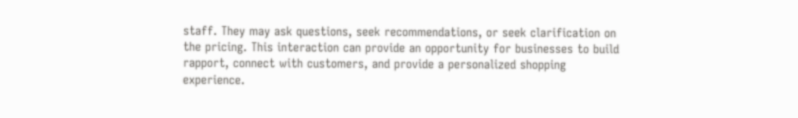staff. They may ask questions, seek recommendations, or seek clarification on the pricing. This interaction can provide an opportunity for businesses to build rapport, connect with customers, and provide a personalized shopping experience.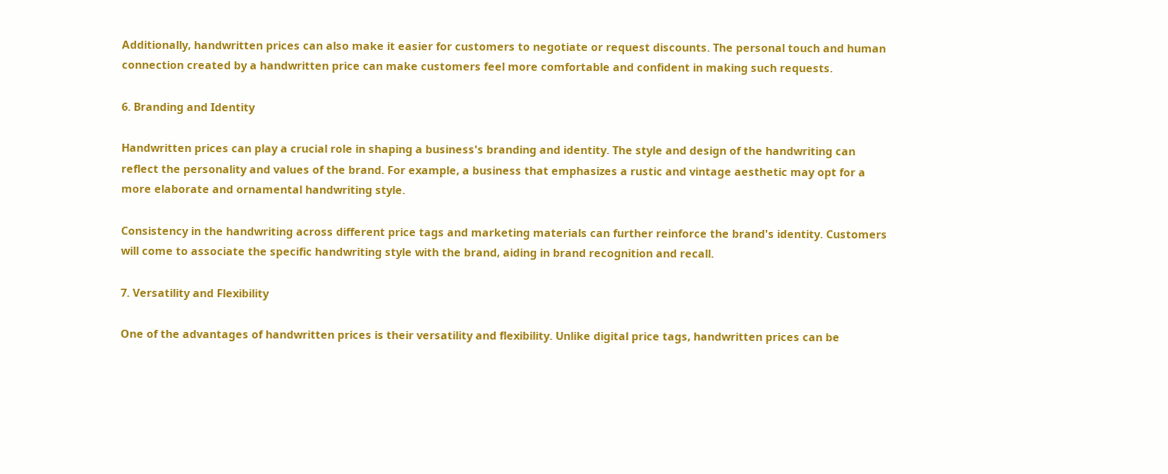Additionally, handwritten prices can also make it easier for customers to negotiate or request discounts. The personal touch and human connection created by a handwritten price can make customers feel more comfortable and confident in making such requests.

6. Branding and Identity

Handwritten prices can play a crucial role in shaping a business's branding and identity. The style and design of the handwriting can reflect the personality and values of the brand. For example, a business that emphasizes a rustic and vintage aesthetic may opt for a more elaborate and ornamental handwriting style.

Consistency in the handwriting across different price tags and marketing materials can further reinforce the brand's identity. Customers will come to associate the specific handwriting style with the brand, aiding in brand recognition and recall.

7. Versatility and Flexibility

One of the advantages of handwritten prices is their versatility and flexibility. Unlike digital price tags, handwritten prices can be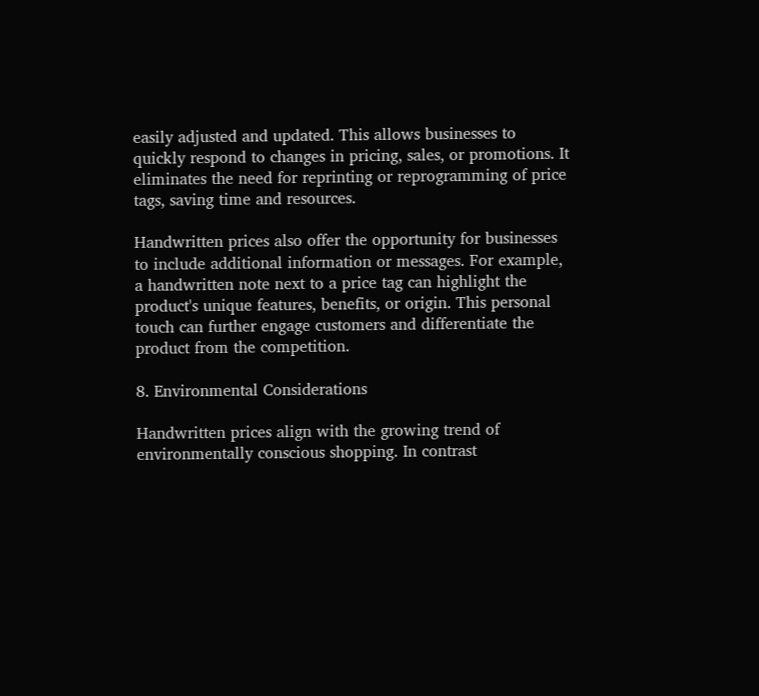easily adjusted and updated. This allows businesses to quickly respond to changes in pricing, sales, or promotions. It eliminates the need for reprinting or reprogramming of price tags, saving time and resources.

Handwritten prices also offer the opportunity for businesses to include additional information or messages. For example, a handwritten note next to a price tag can highlight the product's unique features, benefits, or origin. This personal touch can further engage customers and differentiate the product from the competition.

8. Environmental Considerations

Handwritten prices align with the growing trend of environmentally conscious shopping. In contrast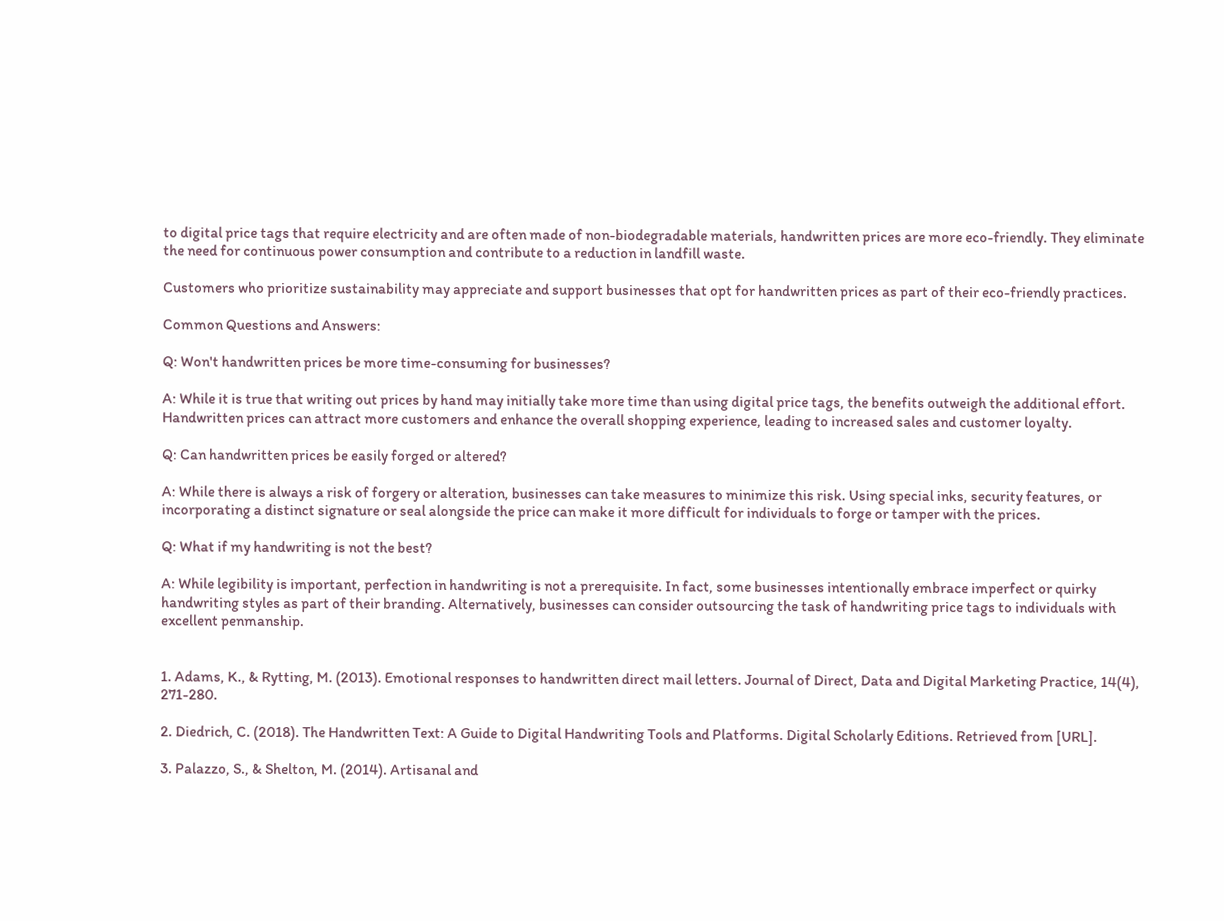to digital price tags that require electricity and are often made of non-biodegradable materials, handwritten prices are more eco-friendly. They eliminate the need for continuous power consumption and contribute to a reduction in landfill waste.

Customers who prioritize sustainability may appreciate and support businesses that opt for handwritten prices as part of their eco-friendly practices.

Common Questions and Answers:

Q: Won't handwritten prices be more time-consuming for businesses?

A: While it is true that writing out prices by hand may initially take more time than using digital price tags, the benefits outweigh the additional effort. Handwritten prices can attract more customers and enhance the overall shopping experience, leading to increased sales and customer loyalty.

Q: Can handwritten prices be easily forged or altered?

A: While there is always a risk of forgery or alteration, businesses can take measures to minimize this risk. Using special inks, security features, or incorporating a distinct signature or seal alongside the price can make it more difficult for individuals to forge or tamper with the prices.

Q: What if my handwriting is not the best?

A: While legibility is important, perfection in handwriting is not a prerequisite. In fact, some businesses intentionally embrace imperfect or quirky handwriting styles as part of their branding. Alternatively, businesses can consider outsourcing the task of handwriting price tags to individuals with excellent penmanship.


1. Adams, K., & Rytting, M. (2013). Emotional responses to handwritten direct mail letters. Journal of Direct, Data and Digital Marketing Practice, 14(4), 271-280.

2. Diedrich, C. (2018). The Handwritten Text: A Guide to Digital Handwriting Tools and Platforms. Digital Scholarly Editions. Retrieved from [URL].

3. Palazzo, S., & Shelton, M. (2014). Artisanal and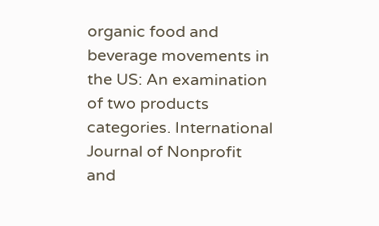organic food and beverage movements in the US: An examination of two products categories. International Journal of Nonprofit and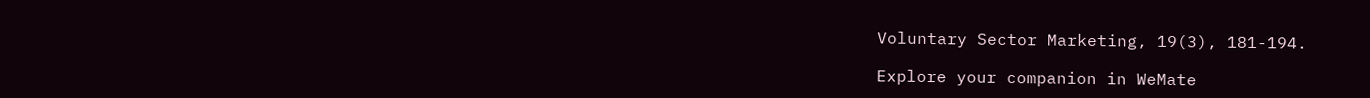Voluntary Sector Marketing, 19(3), 181-194.

Explore your companion in WeMate